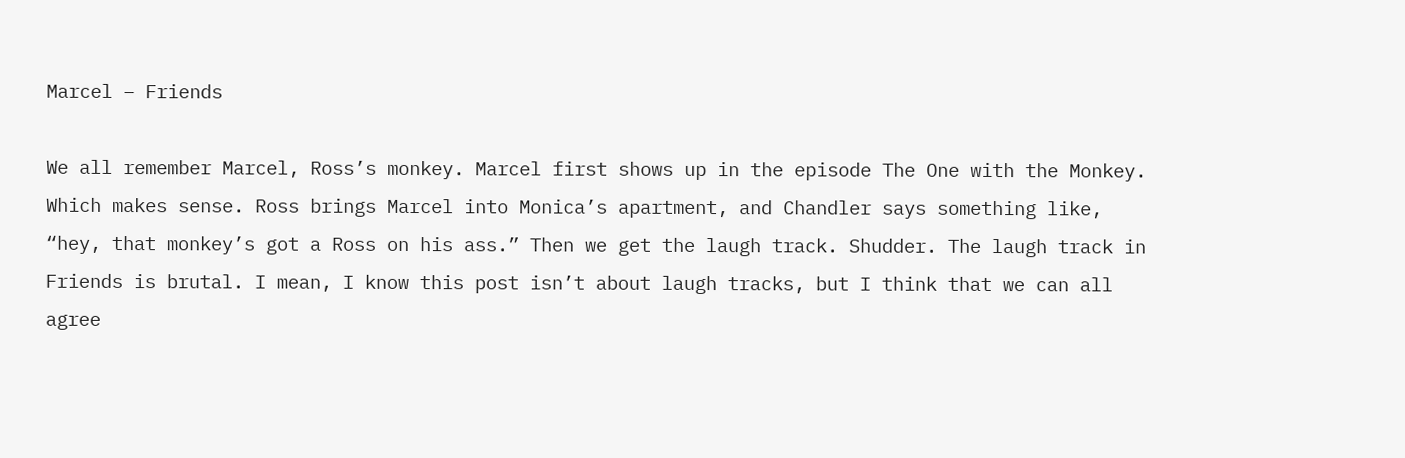Marcel – Friends

We all remember Marcel, Ross’s monkey. Marcel first shows up in the episode The One with the Monkey. Which makes sense. Ross brings Marcel into Monica’s apartment, and Chandler says something like, “hey, that monkey’s got a Ross on his ass.” Then we get the laugh track. Shudder. The laugh track in Friends is brutal. I mean, I know this post isn’t about laugh tracks, but I think that we can all agree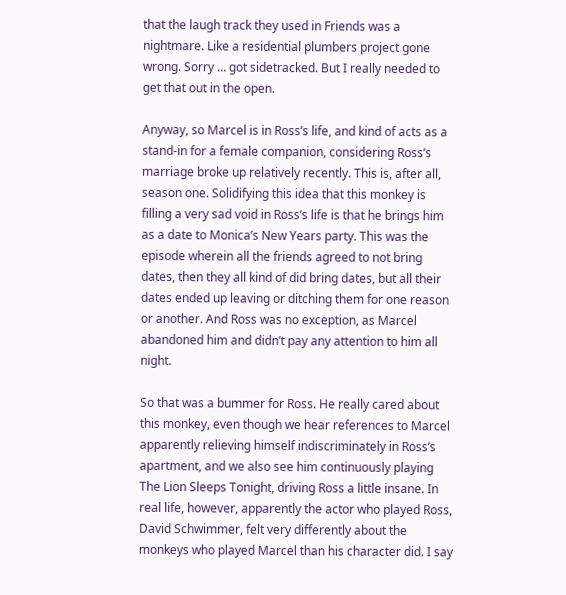that the laugh track they used in Friends was a nightmare. Like a residential plumbers project gone wrong. Sorry … got sidetracked. But I really needed to get that out in the open.

Anyway, so Marcel is in Ross’s life, and kind of acts as a stand-in for a female companion, considering Ross’s marriage broke up relatively recently. This is, after all, season one. Solidifying this idea that this monkey is filling a very sad void in Ross’s life is that he brings him as a date to Monica’s New Years party. This was the episode wherein all the friends agreed to not bring dates, then they all kind of did bring dates, but all their dates ended up leaving or ditching them for one reason or another. And Ross was no exception, as Marcel abandoned him and didn’t pay any attention to him all night.

So that was a bummer for Ross. He really cared about this monkey, even though we hear references to Marcel apparently relieving himself indiscriminately in Ross’s apartment, and we also see him continuously playing The Lion Sleeps Tonight, driving Ross a little insane. In real life, however, apparently the actor who played Ross, David Schwimmer, felt very differently about the monkeys who played Marcel than his character did. I say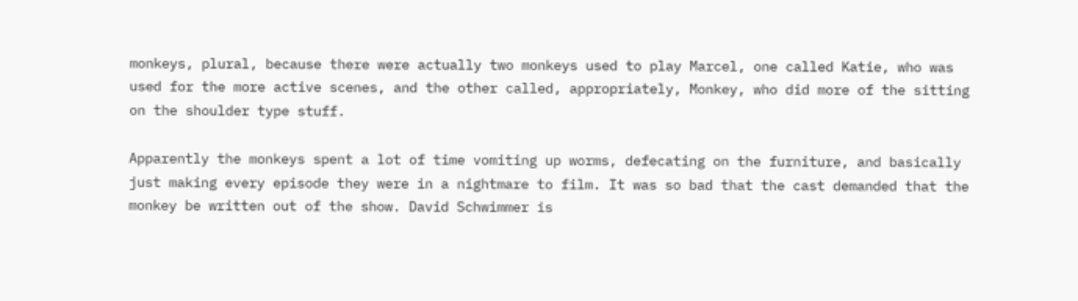monkeys, plural, because there were actually two monkeys used to play Marcel, one called Katie, who was used for the more active scenes, and the other called, appropriately, Monkey, who did more of the sitting on the shoulder type stuff.

Apparently the monkeys spent a lot of time vomiting up worms, defecating on the furniture, and basically just making every episode they were in a nightmare to film. It was so bad that the cast demanded that the monkey be written out of the show. David Schwimmer is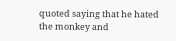quoted saying that he hated the monkey and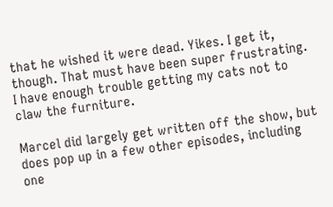that he wished it were dead. Yikes. I get it, though. That must have been super frustrating. I have enough trouble getting my cats not to claw the furniture.

Marcel did largely get written off the show, but does pop up in a few other episodes, including one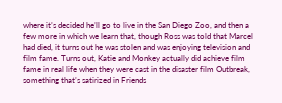where it’s decided he’ll go to live in the San Diego Zoo, and then a few more in which we learn that, though Ross was told that Marcel had died, it turns out he was stolen and was enjoying television and film fame. Turns out, Katie and Monkey actually did achieve film fame in real life when they were cast in the disaster film Outbreak, something that’s satirized in Friends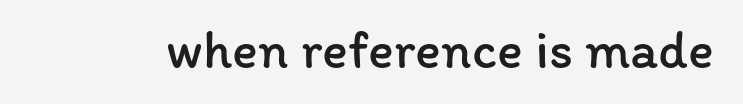when reference is made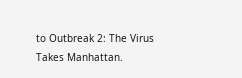to Outbreak 2: The Virus Takes Manhattan.